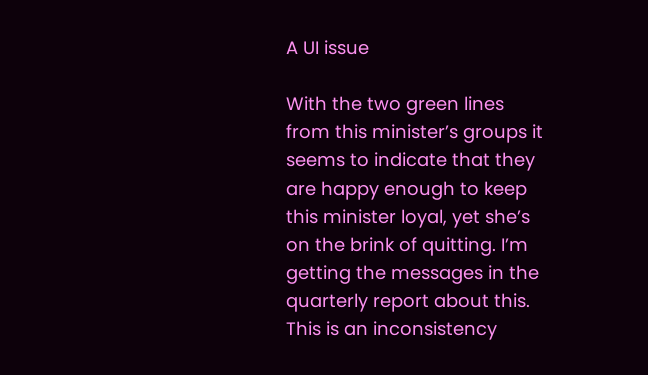A UI issue

With the two green lines from this minister’s groups it seems to indicate that they are happy enough to keep this minister loyal, yet she’s on the brink of quitting. I’m getting the messages in the quarterly report about this. This is an inconsistency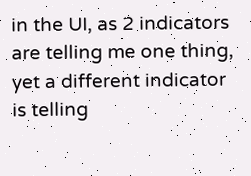in the UI, as 2 indicators are telling me one thing, yet a different indicator is telling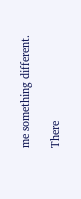me something different.

There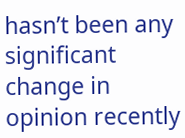hasn’t been any significant change in opinion recently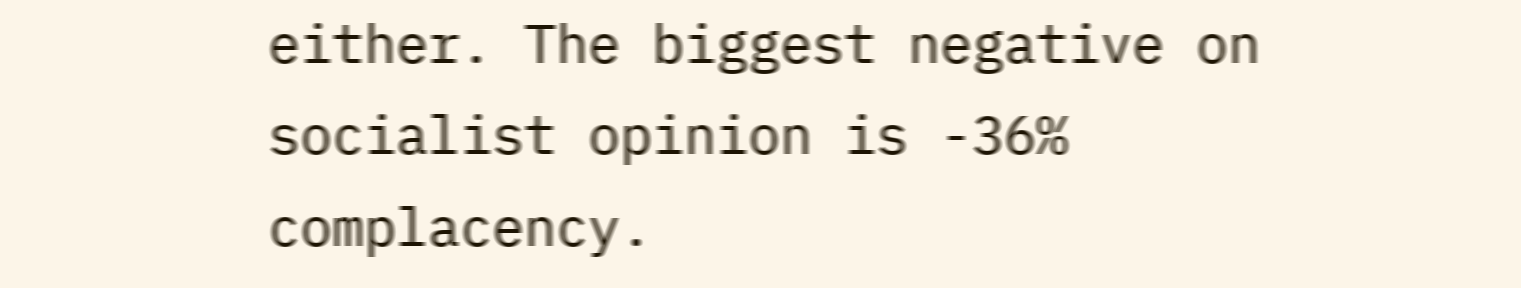either. The biggest negative on socialist opinion is -36% complacency.